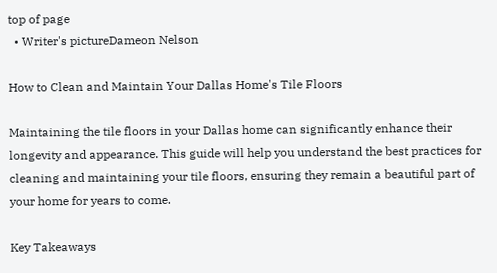top of page
  • Writer's pictureDameon Nelson

How to Clean and Maintain Your Dallas Home's Tile Floors

Maintaining the tile floors in your Dallas home can significantly enhance their longevity and appearance. This guide will help you understand the best practices for cleaning and maintaining your tile floors, ensuring they remain a beautiful part of your home for years to come.

Key Takeaways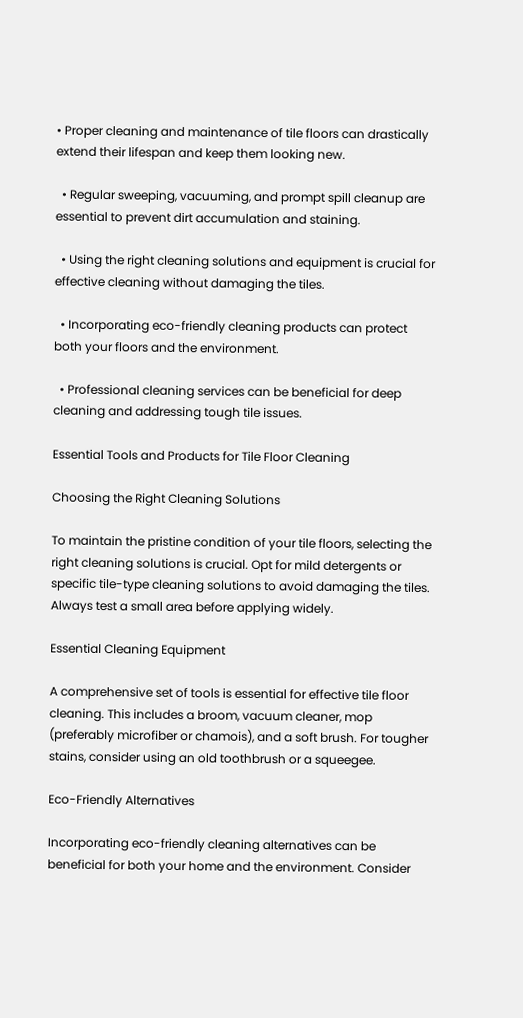• Proper cleaning and maintenance of tile floors can drastically extend their lifespan and keep them looking new.

  • Regular sweeping, vacuuming, and prompt spill cleanup are essential to prevent dirt accumulation and staining.

  • Using the right cleaning solutions and equipment is crucial for effective cleaning without damaging the tiles.

  • Incorporating eco-friendly cleaning products can protect both your floors and the environment.

  • Professional cleaning services can be beneficial for deep cleaning and addressing tough tile issues.

Essential Tools and Products for Tile Floor Cleaning

Choosing the Right Cleaning Solutions

To maintain the pristine condition of your tile floors, selecting the right cleaning solutions is crucial. Opt for mild detergents or specific tile-type cleaning solutions to avoid damaging the tiles. Always test a small area before applying widely.

Essential Cleaning Equipment

A comprehensive set of tools is essential for effective tile floor cleaning. This includes a broom, vacuum cleaner, mop (preferably microfiber or chamois), and a soft brush. For tougher stains, consider using an old toothbrush or a squeegee.

Eco-Friendly Alternatives

Incorporating eco-friendly cleaning alternatives can be beneficial for both your home and the environment. Consider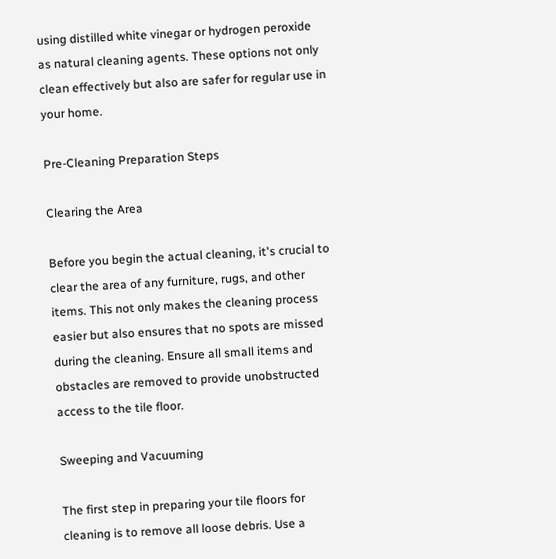using distilled white vinegar or hydrogen peroxide as natural cleaning agents. These options not only clean effectively but also are safer for regular use in your home.

Pre-Cleaning Preparation Steps

Clearing the Area

Before you begin the actual cleaning, it's crucial to clear the area of any furniture, rugs, and other items. This not only makes the cleaning process easier but also ensures that no spots are missed during the cleaning. Ensure all small items and obstacles are removed to provide unobstructed access to the tile floor.

Sweeping and Vacuuming

The first step in preparing your tile floors for cleaning is to remove all loose debris. Use a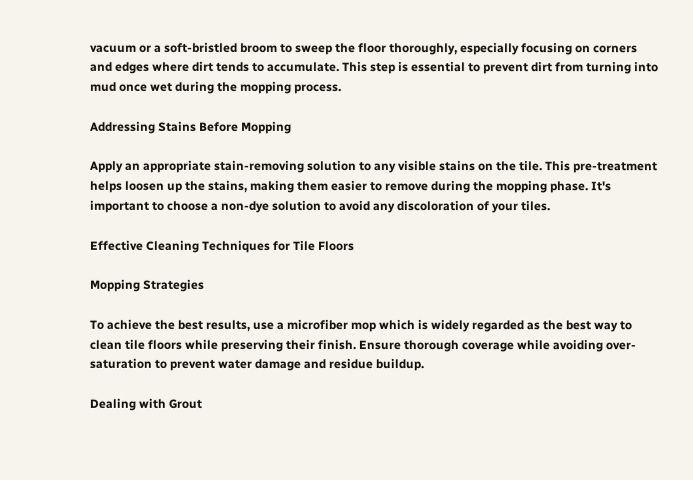vacuum or a soft-bristled broom to sweep the floor thoroughly, especially focusing on corners and edges where dirt tends to accumulate. This step is essential to prevent dirt from turning into mud once wet during the mopping process.

Addressing Stains Before Mopping

Apply an appropriate stain-removing solution to any visible stains on the tile. This pre-treatment helps loosen up the stains, making them easier to remove during the mopping phase. It's important to choose a non-dye solution to avoid any discoloration of your tiles.

Effective Cleaning Techniques for Tile Floors

Mopping Strategies

To achieve the best results, use a microfiber mop which is widely regarded as the best way to clean tile floors while preserving their finish. Ensure thorough coverage while avoiding over-saturation to prevent water damage and residue buildup.

Dealing with Grout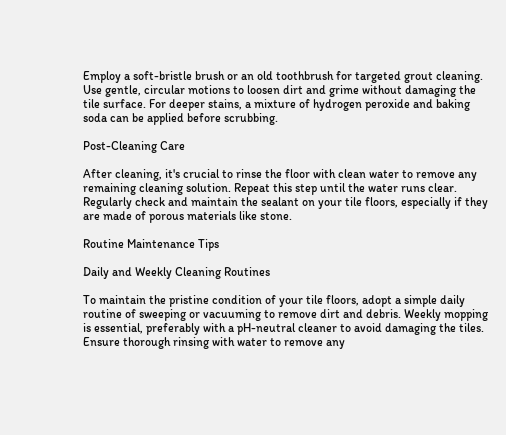Employ a soft-bristle brush or an old toothbrush for targeted grout cleaning. Use gentle, circular motions to loosen dirt and grime without damaging the tile surface. For deeper stains, a mixture of hydrogen peroxide and baking soda can be applied before scrubbing.

Post-Cleaning Care

After cleaning, it's crucial to rinse the floor with clean water to remove any remaining cleaning solution. Repeat this step until the water runs clear. Regularly check and maintain the sealant on your tile floors, especially if they are made of porous materials like stone.

Routine Maintenance Tips

Daily and Weekly Cleaning Routines

To maintain the pristine condition of your tile floors, adopt a simple daily routine of sweeping or vacuuming to remove dirt and debris. Weekly mopping is essential, preferably with a pH-neutral cleaner to avoid damaging the tiles. Ensure thorough rinsing with water to remove any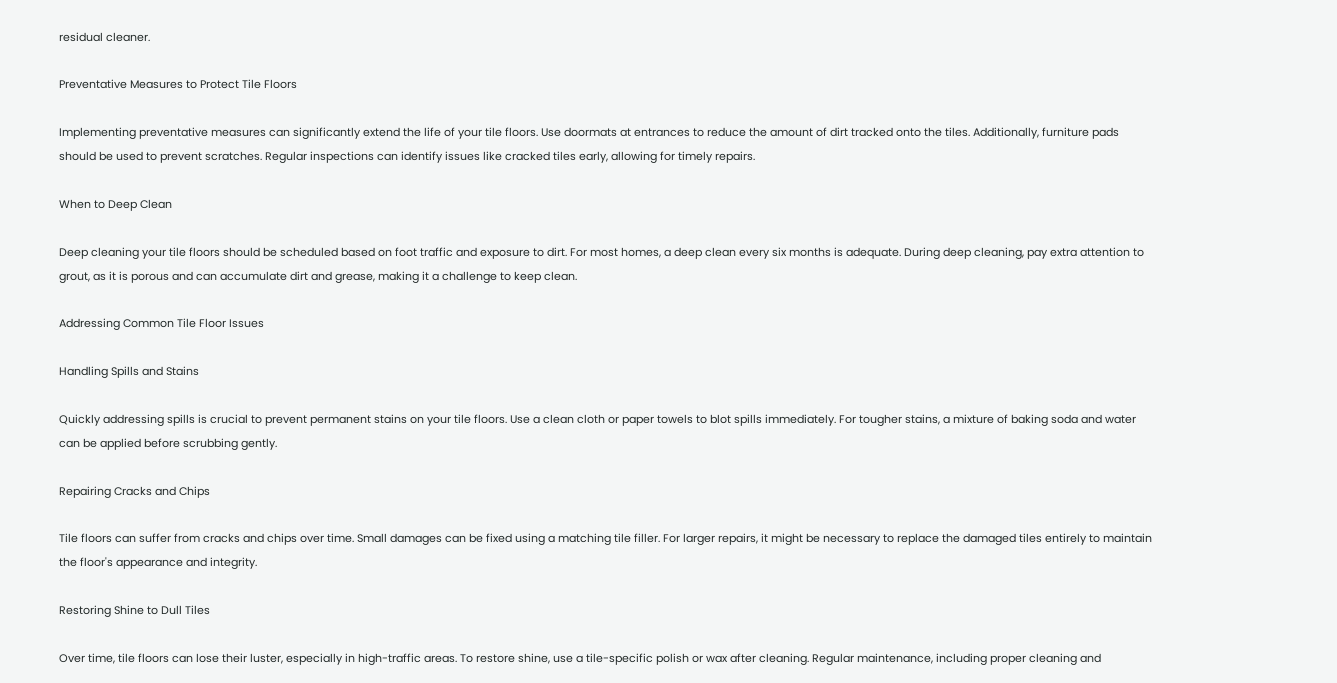residual cleaner.

Preventative Measures to Protect Tile Floors

Implementing preventative measures can significantly extend the life of your tile floors. Use doormats at entrances to reduce the amount of dirt tracked onto the tiles. Additionally, furniture pads should be used to prevent scratches. Regular inspections can identify issues like cracked tiles early, allowing for timely repairs.

When to Deep Clean

Deep cleaning your tile floors should be scheduled based on foot traffic and exposure to dirt. For most homes, a deep clean every six months is adequate. During deep cleaning, pay extra attention to grout, as it is porous and can accumulate dirt and grease, making it a challenge to keep clean.

Addressing Common Tile Floor Issues

Handling Spills and Stains

Quickly addressing spills is crucial to prevent permanent stains on your tile floors. Use a clean cloth or paper towels to blot spills immediately. For tougher stains, a mixture of baking soda and water can be applied before scrubbing gently.

Repairing Cracks and Chips

Tile floors can suffer from cracks and chips over time. Small damages can be fixed using a matching tile filler. For larger repairs, it might be necessary to replace the damaged tiles entirely to maintain the floor's appearance and integrity.

Restoring Shine to Dull Tiles

Over time, tile floors can lose their luster, especially in high-traffic areas. To restore shine, use a tile-specific polish or wax after cleaning. Regular maintenance, including proper cleaning and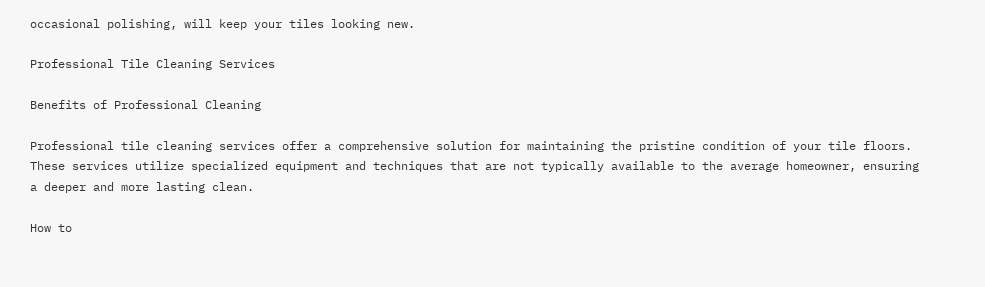occasional polishing, will keep your tiles looking new.

Professional Tile Cleaning Services

Benefits of Professional Cleaning

Professional tile cleaning services offer a comprehensive solution for maintaining the pristine condition of your tile floors. These services utilize specialized equipment and techniques that are not typically available to the average homeowner, ensuring a deeper and more lasting clean.

How to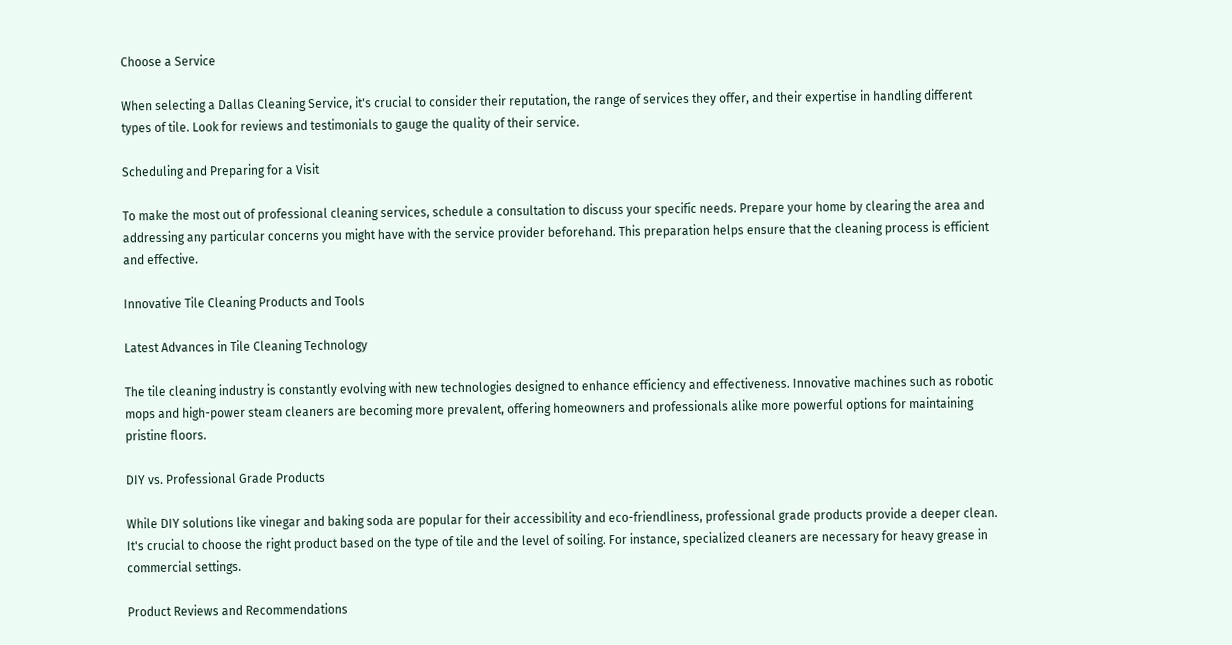Choose a Service

When selecting a Dallas Cleaning Service, it's crucial to consider their reputation, the range of services they offer, and their expertise in handling different types of tile. Look for reviews and testimonials to gauge the quality of their service.

Scheduling and Preparing for a Visit

To make the most out of professional cleaning services, schedule a consultation to discuss your specific needs. Prepare your home by clearing the area and addressing any particular concerns you might have with the service provider beforehand. This preparation helps ensure that the cleaning process is efficient and effective.

Innovative Tile Cleaning Products and Tools

Latest Advances in Tile Cleaning Technology

The tile cleaning industry is constantly evolving with new technologies designed to enhance efficiency and effectiveness. Innovative machines such as robotic mops and high-power steam cleaners are becoming more prevalent, offering homeowners and professionals alike more powerful options for maintaining pristine floors.

DIY vs. Professional Grade Products

While DIY solutions like vinegar and baking soda are popular for their accessibility and eco-friendliness, professional grade products provide a deeper clean. It's crucial to choose the right product based on the type of tile and the level of soiling. For instance, specialized cleaners are necessary for heavy grease in commercial settings.

Product Reviews and Recommendations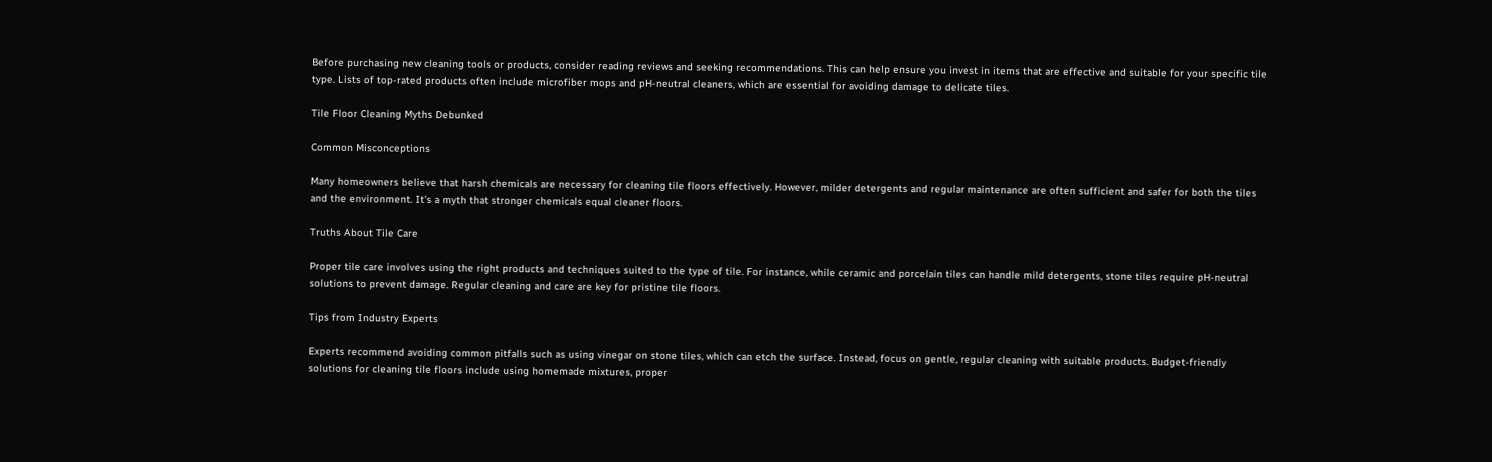Before purchasing new cleaning tools or products, consider reading reviews and seeking recommendations. This can help ensure you invest in items that are effective and suitable for your specific tile type. Lists of top-rated products often include microfiber mops and pH-neutral cleaners, which are essential for avoiding damage to delicate tiles.

Tile Floor Cleaning Myths Debunked

Common Misconceptions

Many homeowners believe that harsh chemicals are necessary for cleaning tile floors effectively. However, milder detergents and regular maintenance are often sufficient and safer for both the tiles and the environment. It's a myth that stronger chemicals equal cleaner floors.

Truths About Tile Care

Proper tile care involves using the right products and techniques suited to the type of tile. For instance, while ceramic and porcelain tiles can handle mild detergents, stone tiles require pH-neutral solutions to prevent damage. Regular cleaning and care are key for pristine tile floors.

Tips from Industry Experts

Experts recommend avoiding common pitfalls such as using vinegar on stone tiles, which can etch the surface. Instead, focus on gentle, regular cleaning with suitable products. Budget-friendly solutions for cleaning tile floors include using homemade mixtures, proper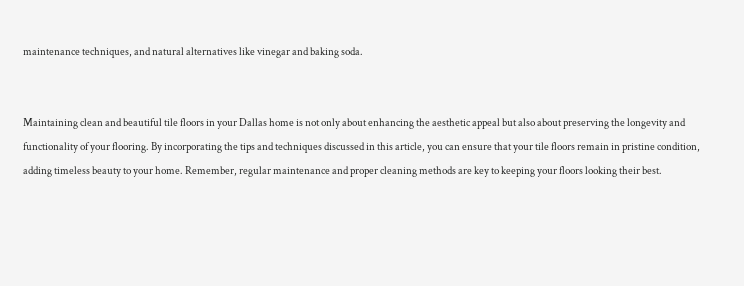maintenance techniques, and natural alternatives like vinegar and baking soda.


Maintaining clean and beautiful tile floors in your Dallas home is not only about enhancing the aesthetic appeal but also about preserving the longevity and functionality of your flooring. By incorporating the tips and techniques discussed in this article, you can ensure that your tile floors remain in pristine condition, adding timeless beauty to your home. Remember, regular maintenance and proper cleaning methods are key to keeping your floors looking their best.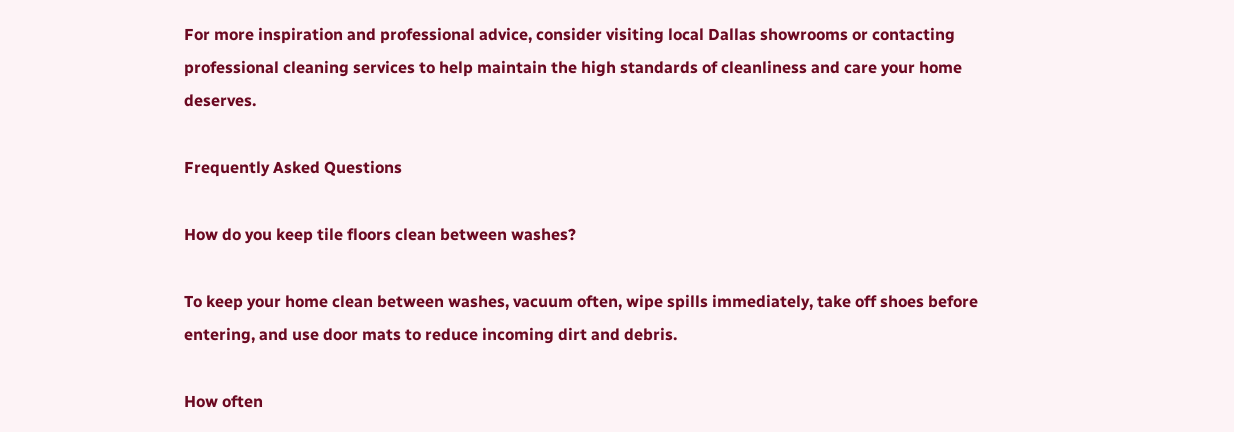For more inspiration and professional advice, consider visiting local Dallas showrooms or contacting professional cleaning services to help maintain the high standards of cleanliness and care your home deserves.

Frequently Asked Questions

How do you keep tile floors clean between washes?

To keep your home clean between washes, vacuum often, wipe spills immediately, take off shoes before entering, and use door mats to reduce incoming dirt and debris.

How often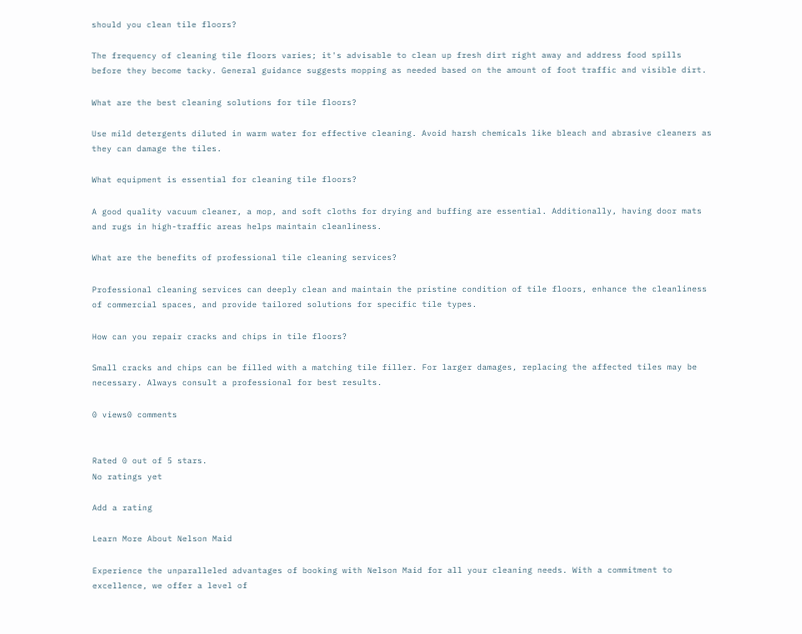should you clean tile floors?

The frequency of cleaning tile floors varies; it's advisable to clean up fresh dirt right away and address food spills before they become tacky. General guidance suggests mopping as needed based on the amount of foot traffic and visible dirt.

What are the best cleaning solutions for tile floors?

Use mild detergents diluted in warm water for effective cleaning. Avoid harsh chemicals like bleach and abrasive cleaners as they can damage the tiles.

What equipment is essential for cleaning tile floors?

A good quality vacuum cleaner, a mop, and soft cloths for drying and buffing are essential. Additionally, having door mats and rugs in high-traffic areas helps maintain cleanliness.

What are the benefits of professional tile cleaning services?

Professional cleaning services can deeply clean and maintain the pristine condition of tile floors, enhance the cleanliness of commercial spaces, and provide tailored solutions for specific tile types.

How can you repair cracks and chips in tile floors?

Small cracks and chips can be filled with a matching tile filler. For larger damages, replacing the affected tiles may be necessary. Always consult a professional for best results.

0 views0 comments


Rated 0 out of 5 stars.
No ratings yet

Add a rating

Learn More About Nelson Maid

Experience the unparalleled advantages of booking with Nelson Maid for all your cleaning needs. With a commitment to excellence, we offer a level of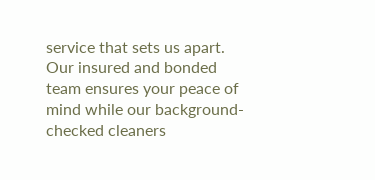service that sets us apart. Our insured and bonded team ensures your peace of mind while our background-checked cleaners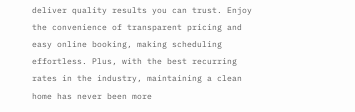deliver quality results you can trust. Enjoy the convenience of transparent pricing and easy online booking, making scheduling effortless. Plus, with the best recurring rates in the industry, maintaining a clean home has never been more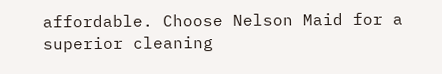affordable. Choose Nelson Maid for a superior cleaning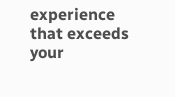experience that exceeds your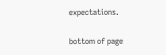expectations.

bottom of page